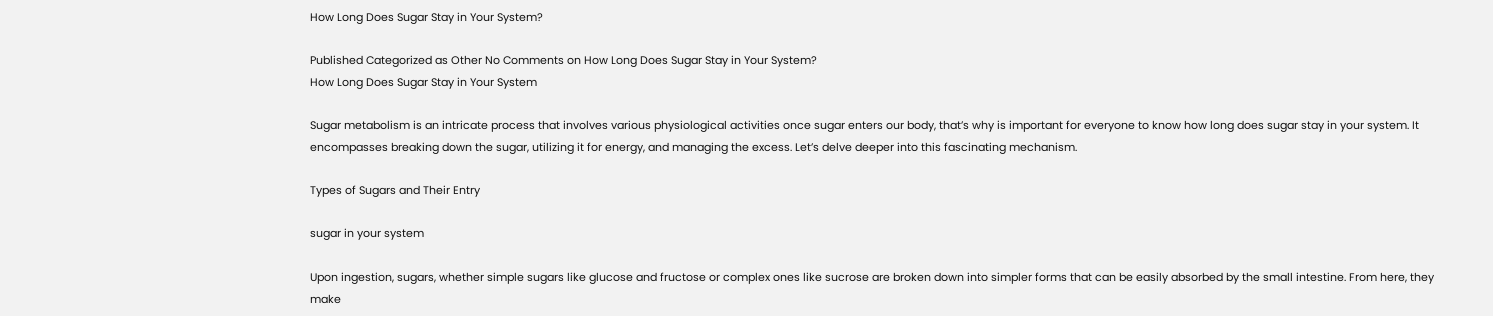How Long Does Sugar Stay in Your System?

Published Categorized as Other No Comments on How Long Does Sugar Stay in Your System?
How Long Does Sugar Stay in Your System

Sugar metabolism is an intricate process that involves various physiological activities once sugar enters our body, that’s why is important for everyone to know how long does sugar stay in your system. It encompasses breaking down the sugar, utilizing it for energy, and managing the excess. Let’s delve deeper into this fascinating mechanism.

Types of Sugars and Their Entry

sugar in your system

Upon ingestion, sugars, whether simple sugars like glucose and fructose or complex ones like sucrose are broken down into simpler forms that can be easily absorbed by the small intestine. From here, they make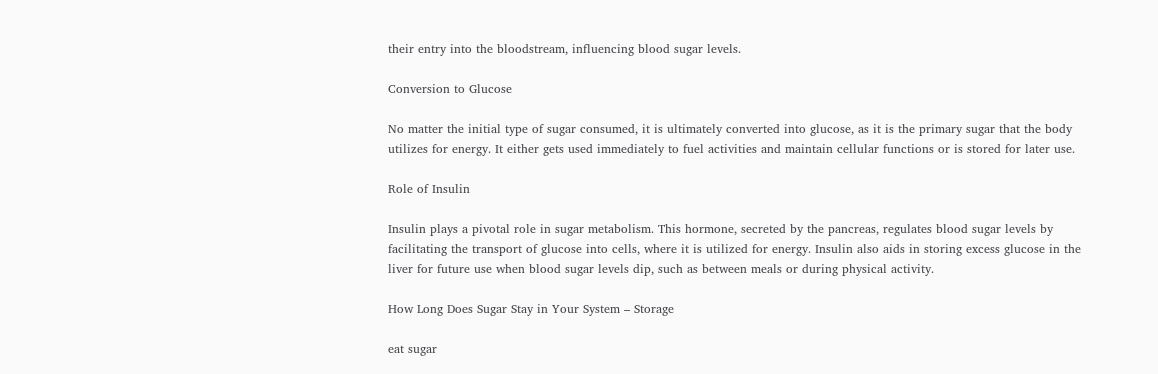their entry into the bloodstream, influencing blood sugar levels.

Conversion to Glucose

No matter the initial type of sugar consumed, it is ultimately converted into glucose, as it is the primary sugar that the body utilizes for energy. It either gets used immediately to fuel activities and maintain cellular functions or is stored for later use.

Role of Insulin

Insulin plays a pivotal role in sugar metabolism. This hormone, secreted by the pancreas, regulates blood sugar levels by facilitating the transport of glucose into cells, where it is utilized for energy. Insulin also aids in storing excess glucose in the liver for future use when blood sugar levels dip, such as between meals or during physical activity.

How Long Does Sugar Stay in Your System – Storage

eat sugar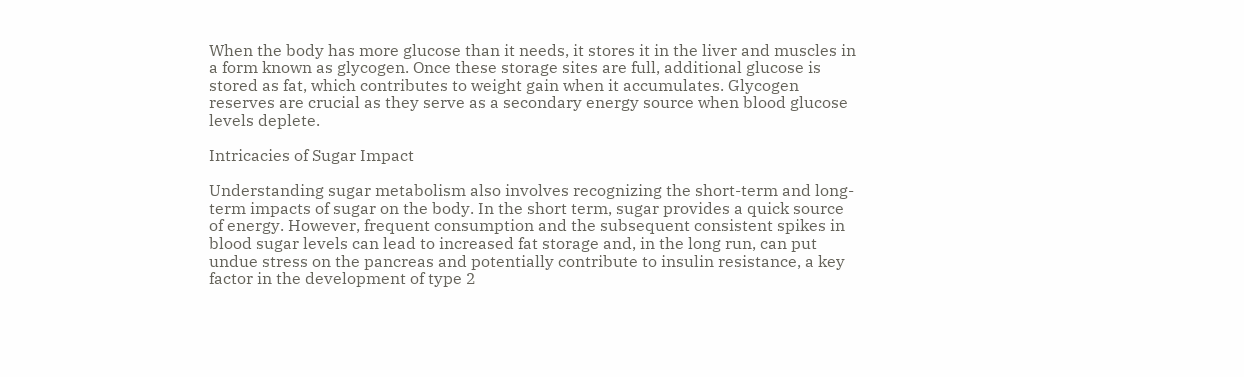When the body has more glucose than it needs, it stores it in the liver and muscles in a form known as glycogen. Once these storage sites are full, additional glucose is stored as fat, which contributes to weight gain when it accumulates. Glycogen reserves are crucial as they serve as a secondary energy source when blood glucose levels deplete.

Intricacies of Sugar Impact

Understanding sugar metabolism also involves recognizing the short-term and long-term impacts of sugar on the body. In the short term, sugar provides a quick source of energy. However, frequent consumption and the subsequent consistent spikes in blood sugar levels can lead to increased fat storage and, in the long run, can put undue stress on the pancreas and potentially contribute to insulin resistance, a key factor in the development of type 2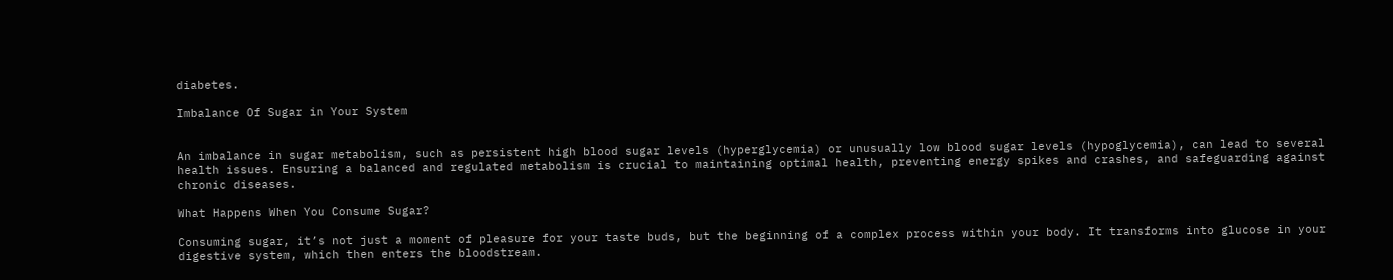diabetes.

Imbalance Of Sugar in Your System


An imbalance in sugar metabolism, such as persistent high blood sugar levels (hyperglycemia) or unusually low blood sugar levels (hypoglycemia), can lead to several health issues. Ensuring a balanced and regulated metabolism is crucial to maintaining optimal health, preventing energy spikes and crashes, and safeguarding against chronic diseases.

What Happens When You Consume Sugar?

Consuming sugar, it’s not just a moment of pleasure for your taste buds, but the beginning of a complex process within your body. It transforms into glucose in your digestive system, which then enters the bloodstream.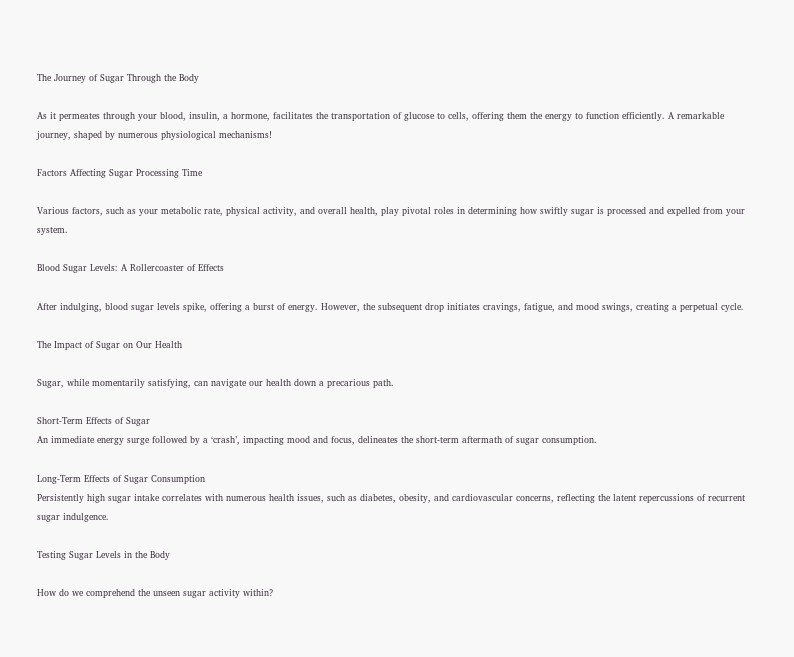The Journey of Sugar Through the Body

As it permeates through your blood, insulin, a hormone, facilitates the transportation of glucose to cells, offering them the energy to function efficiently. A remarkable journey, shaped by numerous physiological mechanisms!

Factors Affecting Sugar Processing Time

Various factors, such as your metabolic rate, physical activity, and overall health, play pivotal roles in determining how swiftly sugar is processed and expelled from your system.

Blood Sugar Levels: A Rollercoaster of Effects

After indulging, blood sugar levels spike, offering a burst of energy. However, the subsequent drop initiates cravings, fatigue, and mood swings, creating a perpetual cycle.

The Impact of Sugar on Our Health

Sugar, while momentarily satisfying, can navigate our health down a precarious path.

Short-Term Effects of Sugar
An immediate energy surge followed by a ‘crash’, impacting mood and focus, delineates the short-term aftermath of sugar consumption.

Long-Term Effects of Sugar Consumption
Persistently high sugar intake correlates with numerous health issues, such as diabetes, obesity, and cardiovascular concerns, reflecting the latent repercussions of recurrent sugar indulgence.

Testing Sugar Levels in the Body

How do we comprehend the unseen sugar activity within?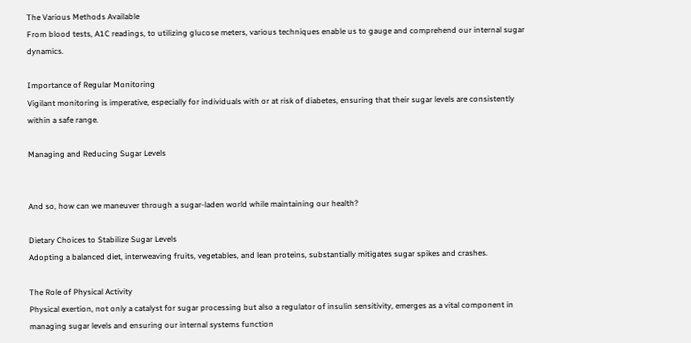The Various Methods Available
From blood tests, A1C readings, to utilizing glucose meters, various techniques enable us to gauge and comprehend our internal sugar dynamics.

Importance of Regular Monitoring
Vigilant monitoring is imperative, especially for individuals with or at risk of diabetes, ensuring that their sugar levels are consistently within a safe range.

Managing and Reducing Sugar Levels


And so, how can we maneuver through a sugar-laden world while maintaining our health?

Dietary Choices to Stabilize Sugar Levels
Adopting a balanced diet, interweaving fruits, vegetables, and lean proteins, substantially mitigates sugar spikes and crashes.

The Role of Physical Activity
Physical exertion, not only a catalyst for sugar processing but also a regulator of insulin sensitivity, emerges as a vital component in managing sugar levels and ensuring our internal systems function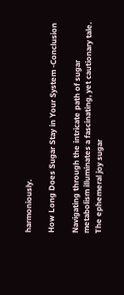harmoniously.

How Long Does Sugar Stay in Your System -Conclusion

Navigating through the intricate path of sugar metabolism illuminates a fascinating, yet cautionary tale. The ephemeral joy sugar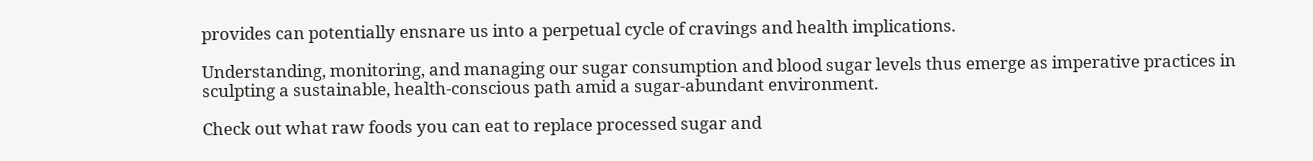provides can potentially ensnare us into a perpetual cycle of cravings and health implications.

Understanding, monitoring, and managing our sugar consumption and blood sugar levels thus emerge as imperative practices in sculpting a sustainable, health-conscious path amid a sugar-abundant environment.

Check out what raw foods you can eat to replace processed sugar and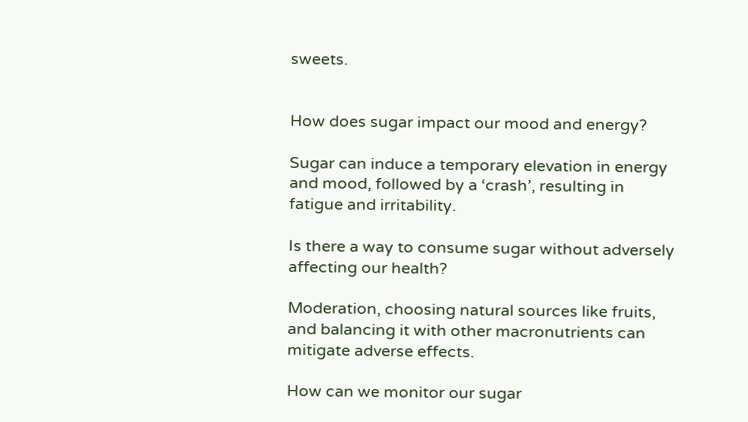sweets.


How does sugar impact our mood and energy?

Sugar can induce a temporary elevation in energy and mood, followed by a ‘crash’, resulting in fatigue and irritability.

Is there a way to consume sugar without adversely affecting our health?

Moderation, choosing natural sources like fruits, and balancing it with other macronutrients can mitigate adverse effects.

How can we monitor our sugar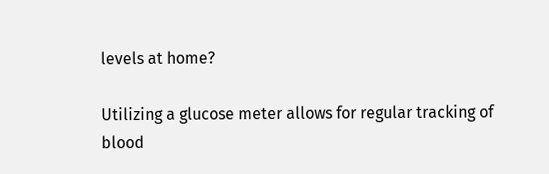levels at home?

Utilizing a glucose meter allows for regular tracking of blood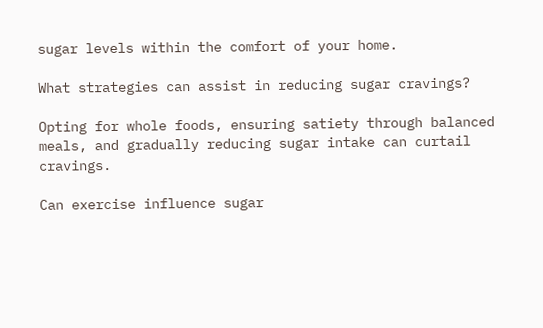sugar levels within the comfort of your home.

What strategies can assist in reducing sugar cravings?

Opting for whole foods, ensuring satiety through balanced meals, and gradually reducing sugar intake can curtail cravings.

Can exercise influence sugar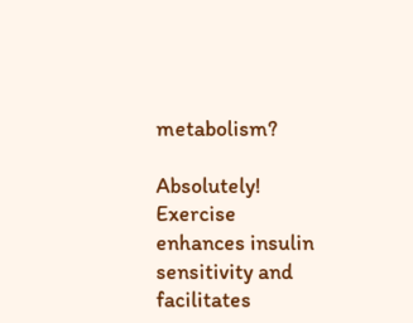metabolism?

Absolutely! Exercise enhances insulin sensitivity and facilitates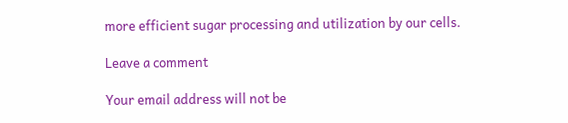more efficient sugar processing and utilization by our cells.

Leave a comment

Your email address will not be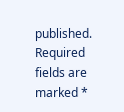published. Required fields are marked *